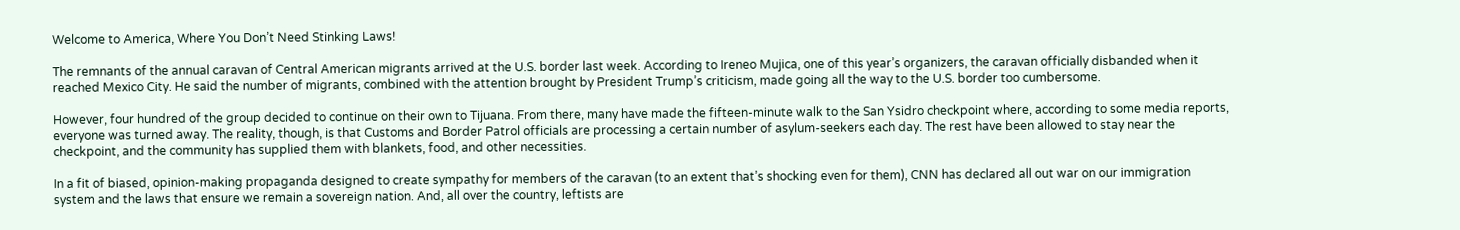Welcome to America, Where You Don’t Need Stinking Laws!

The remnants of the annual caravan of Central American migrants arrived at the U.S. border last week. According to Ireneo Mujica, one of this year’s organizers, the caravan officially disbanded when it reached Mexico City. He said the number of migrants, combined with the attention brought by President Trump’s criticism, made going all the way to the U.S. border too cumbersome.

However, four hundred of the group decided to continue on their own to Tijuana. From there, many have made the fifteen-minute walk to the San Ysidro checkpoint where, according to some media reports, everyone was turned away. The reality, though, is that Customs and Border Patrol officials are processing a certain number of asylum-seekers each day. The rest have been allowed to stay near the checkpoint, and the community has supplied them with blankets, food, and other necessities.

In a fit of biased, opinion-making propaganda designed to create sympathy for members of the caravan (to an extent that’s shocking even for them), CNN has declared all out war on our immigration system and the laws that ensure we remain a sovereign nation. And, all over the country, leftists are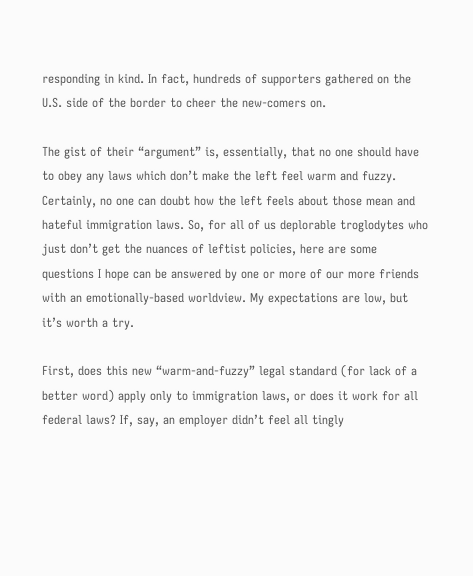responding in kind. In fact, hundreds of supporters gathered on the U.S. side of the border to cheer the new-comers on.

The gist of their “argument” is, essentially, that no one should have to obey any laws which don’t make the left feel warm and fuzzy. Certainly, no one can doubt how the left feels about those mean and hateful immigration laws. So, for all of us deplorable troglodytes who just don’t get the nuances of leftist policies, here are some questions I hope can be answered by one or more of our more friends with an emotionally-based worldview. My expectations are low, but it’s worth a try.

First, does this new “warm-and-fuzzy” legal standard (for lack of a better word) apply only to immigration laws, or does it work for all federal laws? If, say, an employer didn’t feel all tingly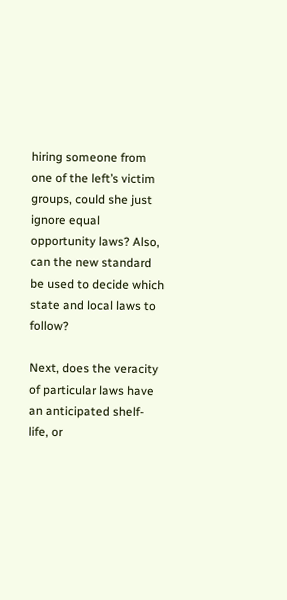hiring someone from one of the left’s victim groups, could she just ignore equal opportunity laws? Also, can the new standard be used to decide which state and local laws to follow?

Next, does the veracity of particular laws have an anticipated shelf-life, or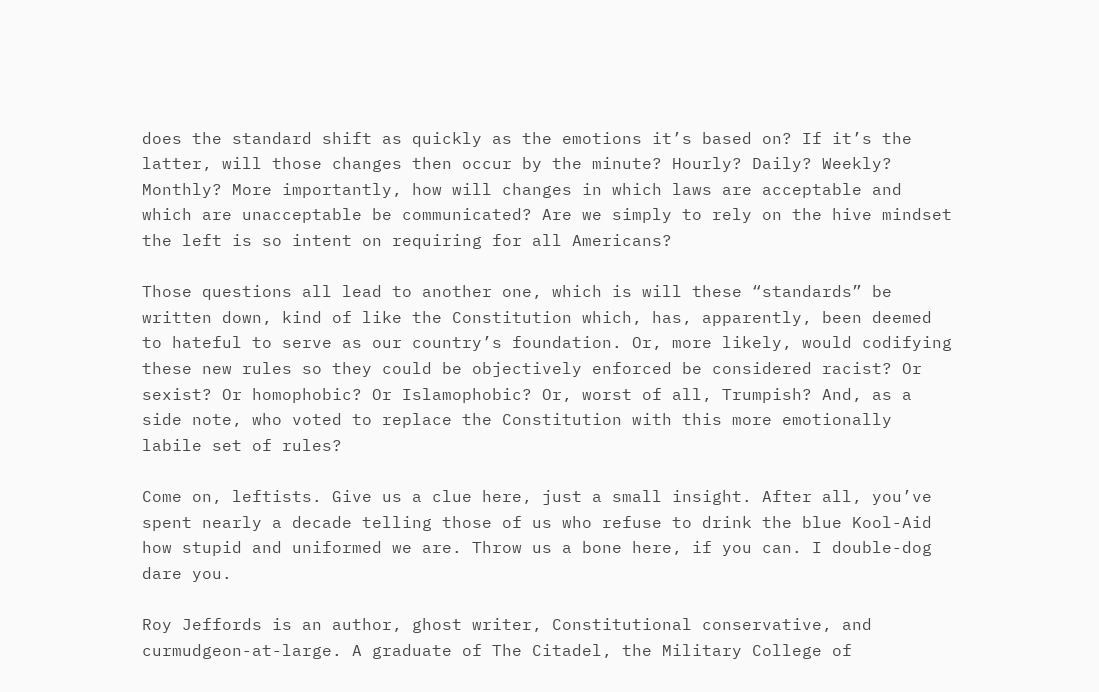does the standard shift as quickly as the emotions it’s based on? If it’s the latter, will those changes then occur by the minute? Hourly? Daily? Weekly? Monthly? More importantly, how will changes in which laws are acceptable and which are unacceptable be communicated? Are we simply to rely on the hive mindset the left is so intent on requiring for all Americans?

Those questions all lead to another one, which is will these “standards” be written down, kind of like the Constitution which, has, apparently, been deemed to hateful to serve as our country’s foundation. Or, more likely, would codifying these new rules so they could be objectively enforced be considered racist? Or sexist? Or homophobic? Or Islamophobic? Or, worst of all, Trumpish? And, as a side note, who voted to replace the Constitution with this more emotionally labile set of rules?

Come on, leftists. Give us a clue here, just a small insight. After all, you’ve spent nearly a decade telling those of us who refuse to drink the blue Kool-Aid how stupid and uniformed we are. Throw us a bone here, if you can. I double-dog dare you.

Roy Jeffords is an author, ghost writer, Constitutional conservative, and curmudgeon-at-large. A graduate of The Citadel, the Military College of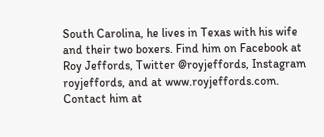South Carolina, he lives in Texas with his wife and their two boxers. Find him on Facebook at Roy Jeffords, Twitter @royjeffords, Instagram royjeffords, and at www.royjeffords.com. Contact him at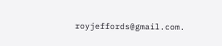royjeffords@gmail.com.